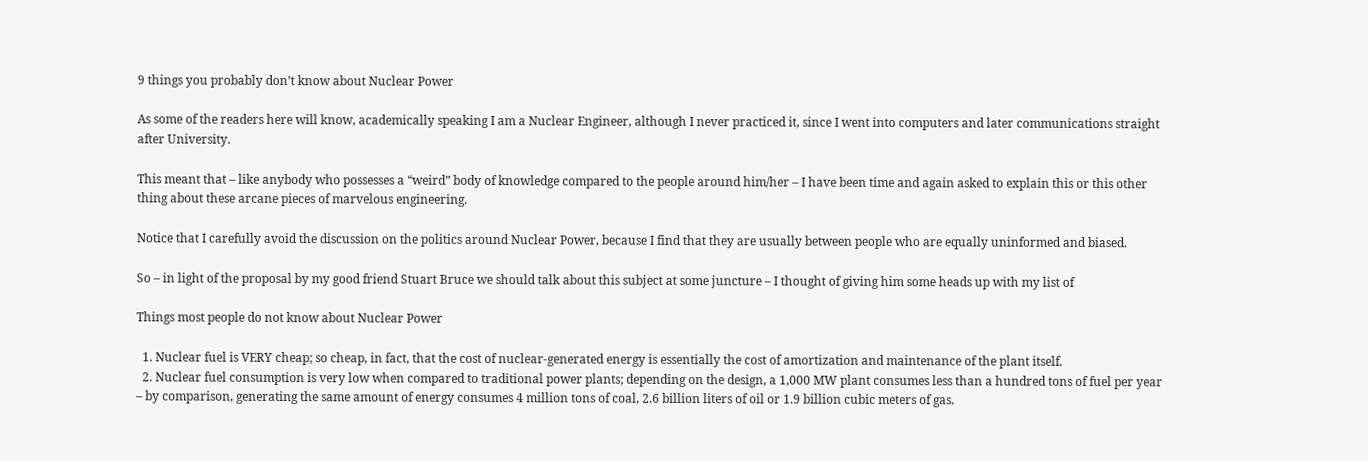9 things you probably don’t know about Nuclear Power

As some of the readers here will know, academically speaking I am a Nuclear Engineer, although I never practiced it, since I went into computers and later communications straight after University.

This meant that – like anybody who possesses a “weird” body of knowledge compared to the people around him/her – I have been time and again asked to explain this or this other thing about these arcane pieces of marvelous engineering.

Notice that I carefully avoid the discussion on the politics around Nuclear Power, because I find that they are usually between people who are equally uninformed and biased.

So – in light of the proposal by my good friend Stuart Bruce we should talk about this subject at some juncture – I thought of giving him some heads up with my list of

Things most people do not know about Nuclear Power

  1. Nuclear fuel is VERY cheap; so cheap, in fact, that the cost of nuclear-generated energy is essentially the cost of amortization and maintenance of the plant itself.
  2. Nuclear fuel consumption is very low when compared to traditional power plants; depending on the design, a 1,000 MW plant consumes less than a hundred tons of fuel per year – by comparison, generating the same amount of energy consumes 4 million tons of coal, 2.6 billion liters of oil or 1.9 billion cubic meters of gas.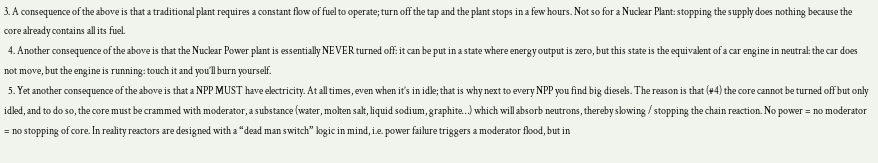3. A consequence of the above is that a traditional plant requires a constant flow of fuel to operate; turn off the tap and the plant stops in a few hours. Not so for a Nuclear Plant: stopping the supply does nothing because the core already contains all its fuel.
  4. Another consequence of the above is that the Nuclear Power plant is essentially NEVER turned off: it can be put in a state where energy output is zero, but this state is the equivalent of a car engine in neutral: the car does not move, but the engine is running: touch it and you’ll burn yourself.
  5. Yet another consequence of the above is that a NPP MUST have electricity. At all times, even when it’s in idle; that is why next to every NPP you find big diesels. The reason is that (#4) the core cannot be turned off but only idled, and to do so, the core must be crammed with moderator, a substance (water, molten salt, liquid sodium, graphite…) which will absorb neutrons, thereby slowing / stopping the chain reaction. No power = no moderator = no stopping of core. In reality reactors are designed with a “dead man switch” logic in mind, i.e. power failure triggers a moderator flood, but in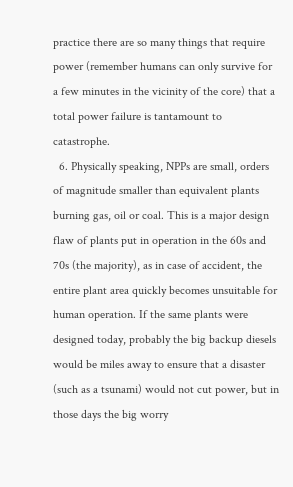practice there are so many things that require power (remember humans can only survive for a few minutes in the vicinity of the core) that a total power failure is tantamount to catastrophe.
  6. Physically speaking, NPPs are small, orders of magnitude smaller than equivalent plants burning gas, oil or coal. This is a major design flaw of plants put in operation in the 60s and 70s (the majority), as in case of accident, the entire plant area quickly becomes unsuitable for human operation. If the same plants were designed today, probably the big backup diesels would be miles away to ensure that a disaster (such as a tsunami) would not cut power, but in those days the big worry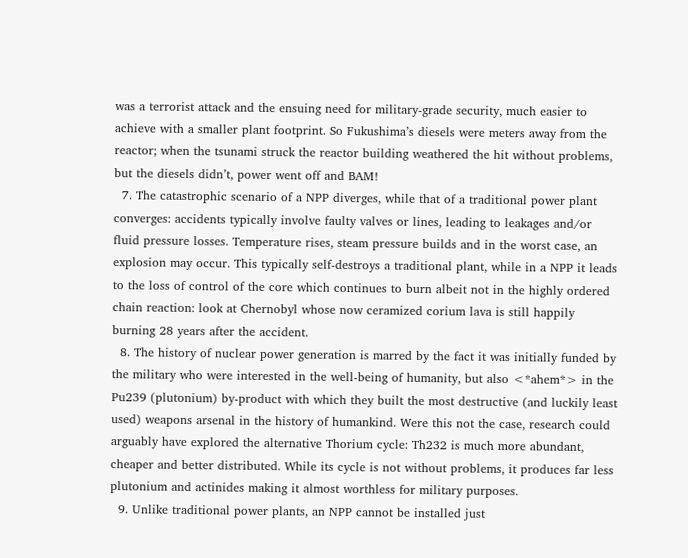was a terrorist attack and the ensuing need for military-grade security, much easier to achieve with a smaller plant footprint. So Fukushima’s diesels were meters away from the reactor; when the tsunami struck the reactor building weathered the hit without problems, but the diesels didn’t, power went off and BAM!
  7. The catastrophic scenario of a NPP diverges, while that of a traditional power plant converges: accidents typically involve faulty valves or lines, leading to leakages and/or fluid pressure losses. Temperature rises, steam pressure builds and in the worst case, an explosion may occur. This typically self-destroys a traditional plant, while in a NPP it leads to the loss of control of the core which continues to burn albeit not in the highly ordered chain reaction: look at Chernobyl whose now ceramized corium lava is still happily burning 28 years after the accident.
  8. The history of nuclear power generation is marred by the fact it was initially funded by the military who were interested in the well-being of humanity, but also <*ahem*> in the Pu239 (plutonium) by-product with which they built the most destructive (and luckily least used) weapons arsenal in the history of humankind. Were this not the case, research could arguably have explored the alternative Thorium cycle: Th232 is much more abundant, cheaper and better distributed. While its cycle is not without problems, it produces far less plutonium and actinides making it almost worthless for military purposes.
  9. Unlike traditional power plants, an NPP cannot be installed just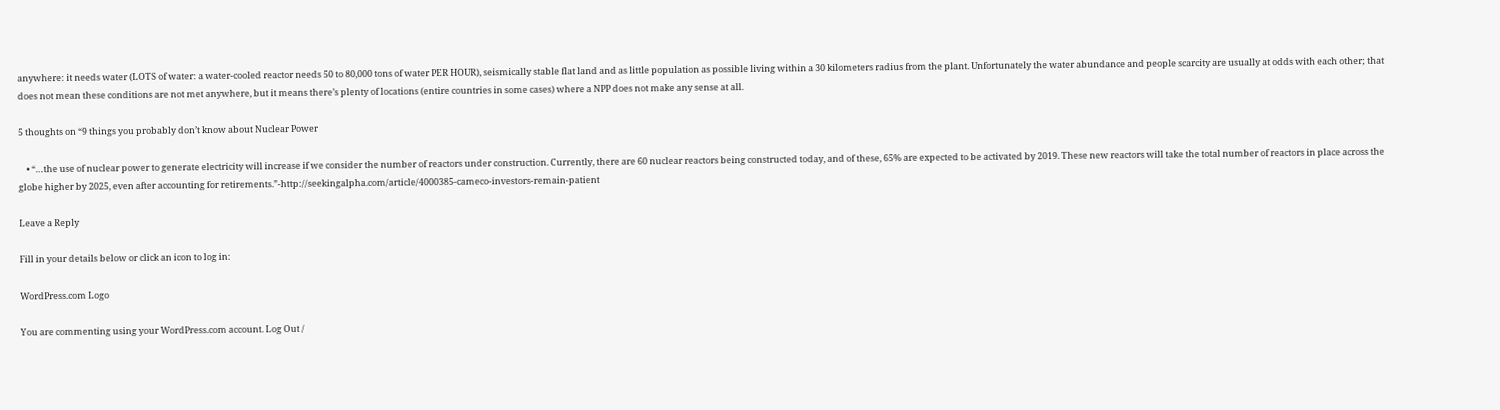anywhere: it needs water (LOTS of water: a water-cooled reactor needs 50 to 80,000 tons of water PER HOUR), seismically stable flat land and as little population as possible living within a 30 kilometers radius from the plant. Unfortunately the water abundance and people scarcity are usually at odds with each other; that does not mean these conditions are not met anywhere, but it means there’s plenty of locations (entire countries in some cases) where a NPP does not make any sense at all.

5 thoughts on “9 things you probably don’t know about Nuclear Power

    • “…the use of nuclear power to generate electricity will increase if we consider the number of reactors under construction. Currently, there are 60 nuclear reactors being constructed today, and of these, 65% are expected to be activated by 2019. These new reactors will take the total number of reactors in place across the globe higher by 2025, even after accounting for retirements.”-http://seekingalpha.com/article/4000385-cameco-investors-remain-patient

Leave a Reply

Fill in your details below or click an icon to log in:

WordPress.com Logo

You are commenting using your WordPress.com account. Log Out /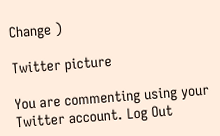Change )

Twitter picture

You are commenting using your Twitter account. Log Out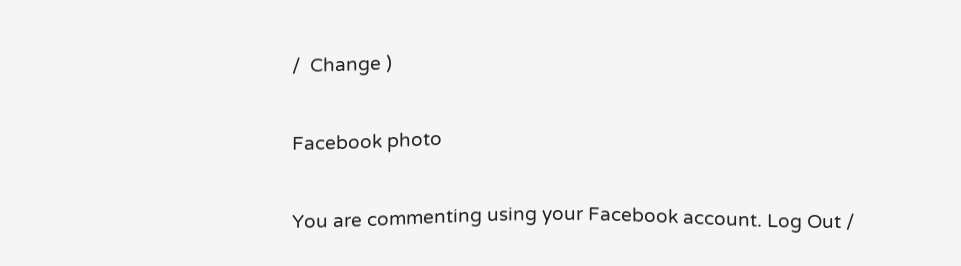/  Change )

Facebook photo

You are commenting using your Facebook account. Log Out /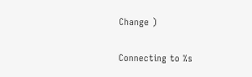Change )

Connecting to %s